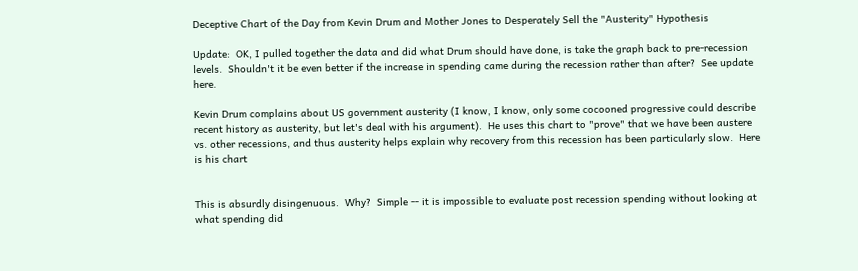Deceptive Chart of the Day from Kevin Drum and Mother Jones to Desperately Sell the "Austerity" Hypothesis

Update:  OK, I pulled together the data and did what Drum should have done, is take the graph back to pre-recession levels.  Shouldn't it be even better if the increase in spending came during the recession rather than after?  See update here.

Kevin Drum complains about US government austerity (I know, I know, only some cocooned progressive could describe recent history as austerity, but let's deal with his argument).  He uses this chart to "prove" that we have been austere vs. other recessions, and thus austerity helps explain why recovery from this recession has been particularly slow.  Here is his chart


This is absurdly disingenuous.  Why?  Simple -- it is impossible to evaluate post recession spending without looking at what spending did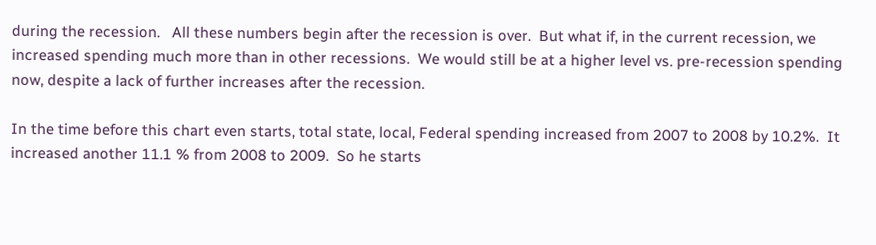during the recession.   All these numbers begin after the recession is over.  But what if, in the current recession, we increased spending much more than in other recessions.  We would still be at a higher level vs. pre-recession spending now, despite a lack of further increases after the recession.

In the time before this chart even starts, total state, local, Federal spending increased from 2007 to 2008 by 10.2%.  It increased another 11.1 % from 2008 to 2009.  So he starts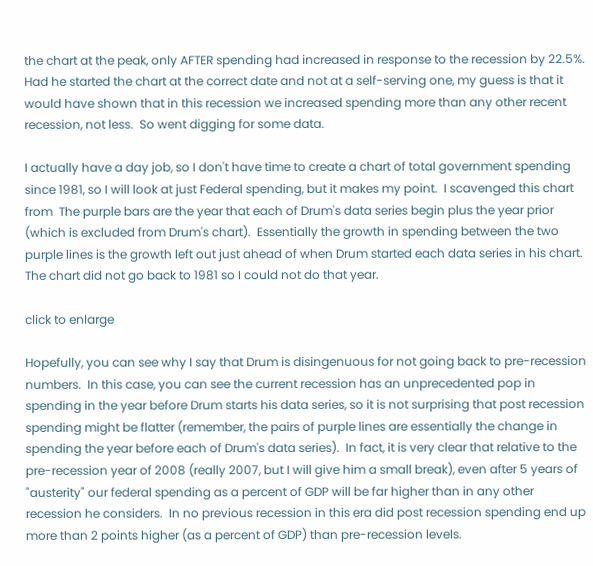the chart at the peak, only AFTER spending had increased in response to the recession by 22.5%.  Had he started the chart at the correct date and not at a self-serving one, my guess is that it would have shown that in this recession we increased spending more than any other recent recession, not less.  So went digging for some data.

I actually have a day job, so I don't have time to create a chart of total government spending since 1981, so I will look at just Federal spending, but it makes my point.  I scavenged this chart from  The purple bars are the year that each of Drum's data series begin plus the year prior (which is excluded from Drum's chart).  Essentially the growth in spending between the two purple lines is the growth left out just ahead of when Drum started each data series in his chart.  The chart did not go back to 1981 so I could not do that year.

click to enlarge

Hopefully, you can see why I say that Drum is disingenuous for not going back to pre-recession numbers.  In this case, you can see the current recession has an unprecedented pop in spending in the year before Drum starts his data series, so it is not surprising that post recession spending might be flatter (remember, the pairs of purple lines are essentially the change in spending the year before each of Drum's data series).  In fact, it is very clear that relative to the pre-recession year of 2008 (really 2007, but I will give him a small break), even after 5 years of "austerity" our federal spending as a percent of GDP will be far higher than in any other recession he considers.  In no previous recession in this era did post recession spending end up more than 2 points higher (as a percent of GDP) than pre-recession levels.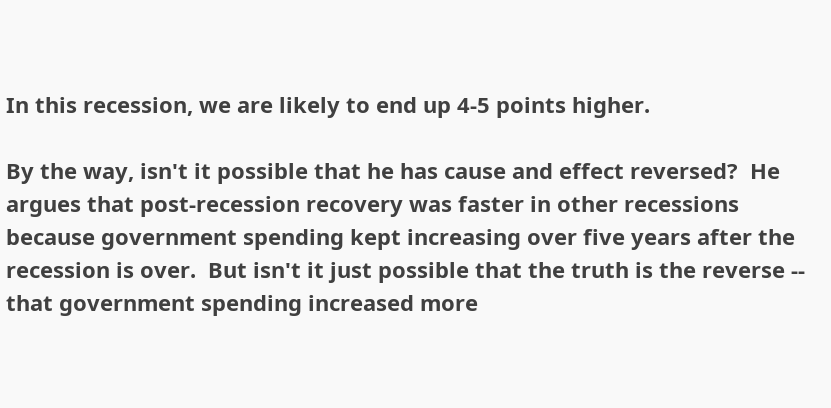In this recession, we are likely to end up 4-5 points higher.

By the way, isn't it possible that he has cause and effect reversed?  He argues that post-recession recovery was faster in other recessions because government spending kept increasing over five years after the recession is over.  But isn't it just possible that the truth is the reverse -- that government spending increased more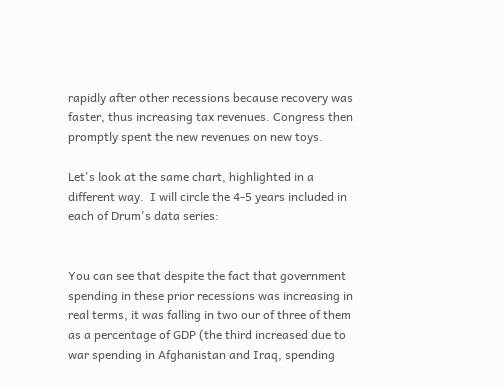rapidly after other recessions because recovery was faster, thus increasing tax revenues. Congress then promptly spent the new revenues on new toys.

Let's look at the same chart, highlighted in a different way.  I will circle the 4-5 years included in each of Drum's data series:


You can see that despite the fact that government spending in these prior recessions was increasing in real terms, it was falling in two our of three of them as a percentage of GDP (the third increased due to war spending in Afghanistan and Iraq, spending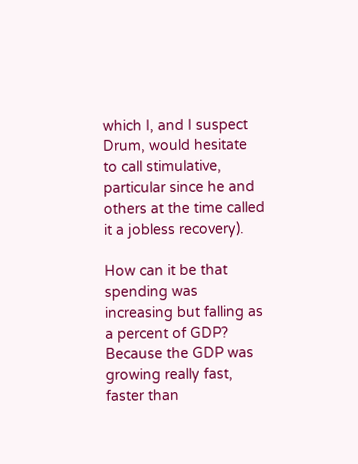which I, and I suspect Drum, would hesitate to call stimulative, particular since he and others at the time called it a jobless recovery).

How can it be that spending was increasing but falling as a percent of GDP?  Because the GDP was growing really fast, faster than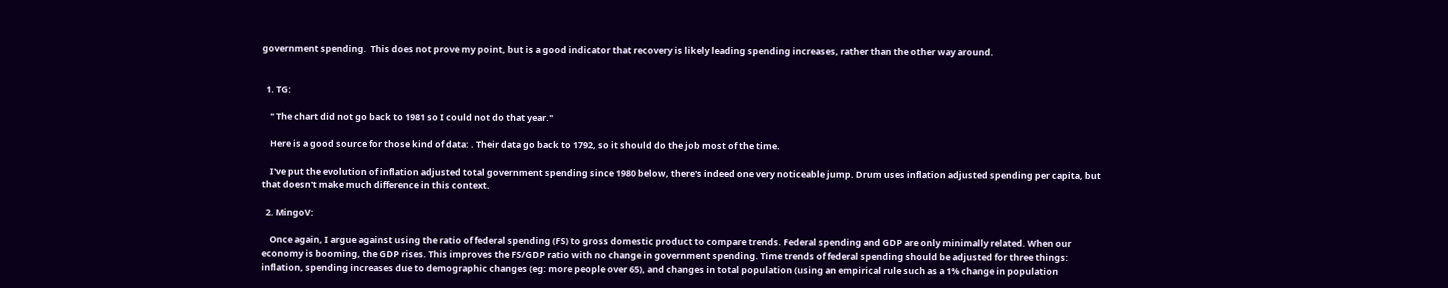government spending.  This does not prove my point, but is a good indicator that recovery is likely leading spending increases, rather than the other way around.


  1. TG:

    " The chart did not go back to 1981 so I could not do that year."

    Here is a good source for those kind of data: . Their data go back to 1792, so it should do the job most of the time.

    I've put the evolution of inflation adjusted total government spending since 1980 below, there's indeed one very noticeable jump. Drum uses inflation adjusted spending per capita, but that doesn't make much difference in this context.

  2. MingoV:

    Once again, I argue against using the ratio of federal spending (FS) to gross domestic product to compare trends. Federal spending and GDP are only minimally related. When our economy is booming, the GDP rises. This improves the FS/GDP ratio with no change in government spending. Time trends of federal spending should be adjusted for three things: inflation, spending increases due to demographic changes (eg: more people over 65), and changes in total population (using an empirical rule such as a 1% change in population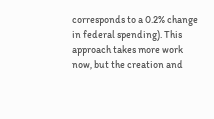corresponds to a 0.2% change in federal spending). This approach takes more work now, but the creation and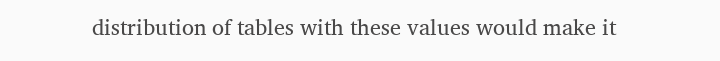distribution of tables with these values would make it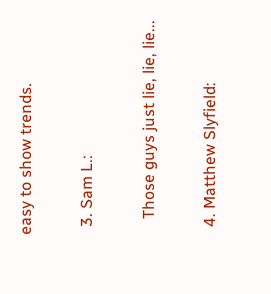easy to show trends.

  3. Sam L.:

    Those guys just lie, lie, lie...

  4. Matthew Slyfield: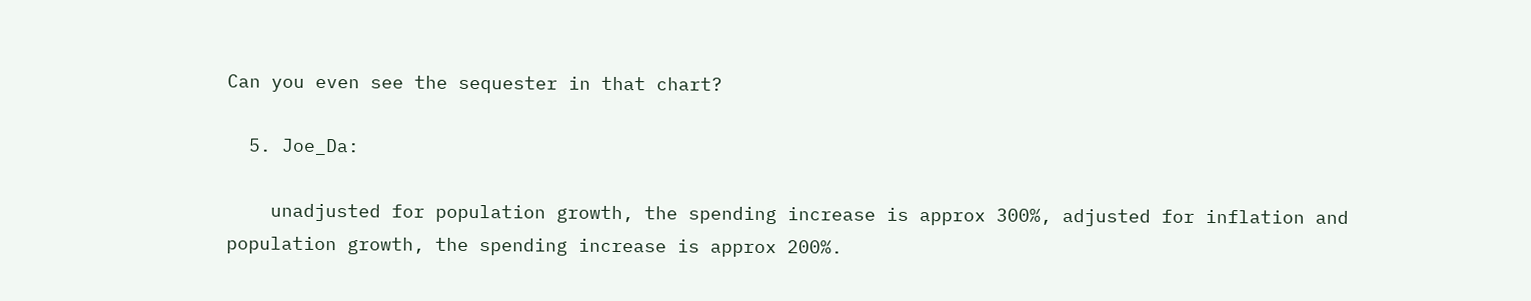Can you even see the sequester in that chart?

  5. Joe_Da:

    unadjusted for population growth, the spending increase is approx 300%, adjusted for inflation and population growth, the spending increase is approx 200%.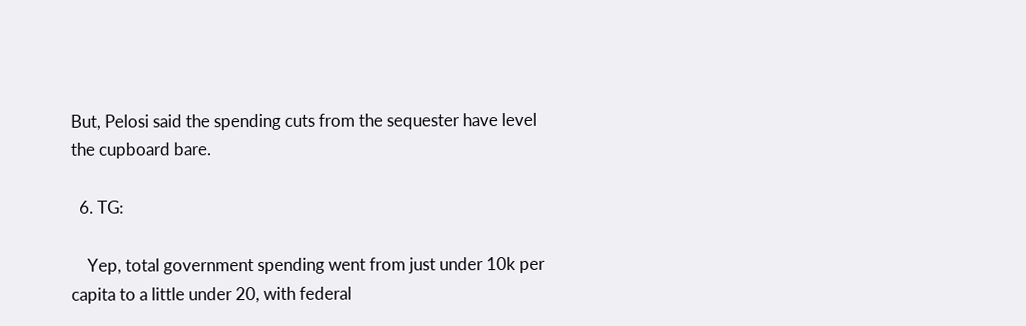But, Pelosi said the spending cuts from the sequester have level the cupboard bare.

  6. TG:

    Yep, total government spending went from just under 10k per capita to a little under 20, with federal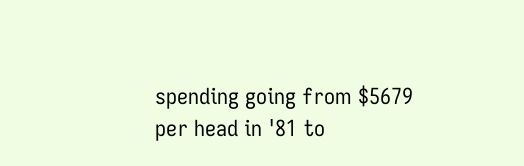spending going from $5679 per head in '81 to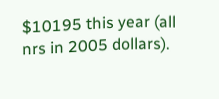$10195 this year (all nrs in 2005 dollars).